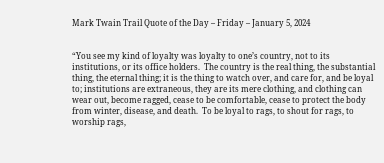Mark Twain Trail Quote of the Day – Friday – January 5, 2024


“You see my kind of loyalty was loyalty to one’s country, not to its institutions, or its office holders.  The country is the real thing, the substantial thing, the eternal thing; it is the thing to watch over, and care for, and be loyal to; institutions are extraneous, they are its mere clothing, and clothing can wear out, become ragged, cease to be comfortable, cease to protect the body from winter, disease, and death.  To be loyal to rags, to shout for rags, to worship rags,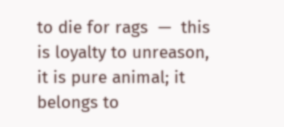to die for rags  —  this is loyalty to unreason, it is pure animal; it belongs to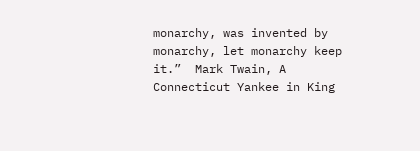monarchy, was invented by monarchy, let monarchy keep it.”  Mark Twain, A Connecticut Yankee in King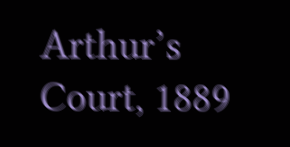Arthur’s Court, 1889